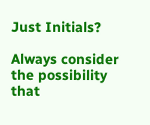Just Initials?

Always consider the possibility that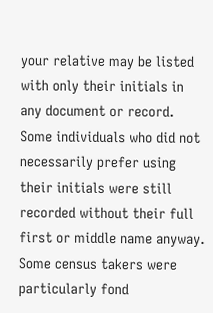your relative may be listed with only their initials in any document or record. Some individuals who did not necessarily prefer using their initials were still recorded without their full first or middle name anyway. Some census takers were particularly fond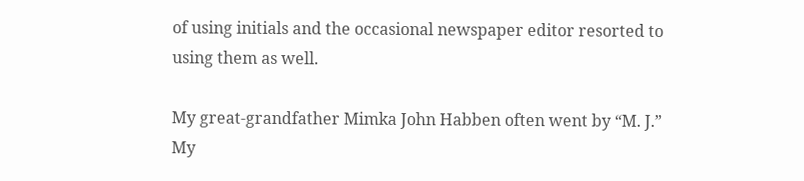of using initials and the occasional newspaper editor resorted to using them as well.

My great-grandfather Mimka John Habben often went by “M. J.” My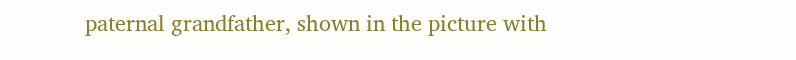paternal grandfather, shown in the picture with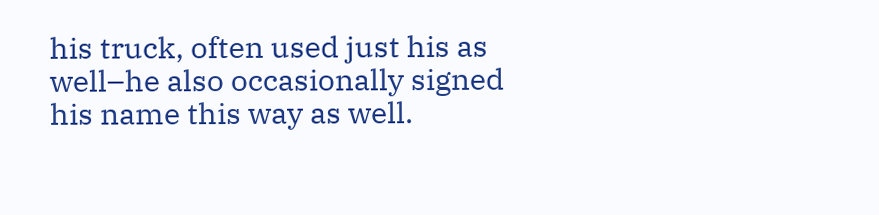his truck, often used just his as well–he also occasionally signed his name this way as well.